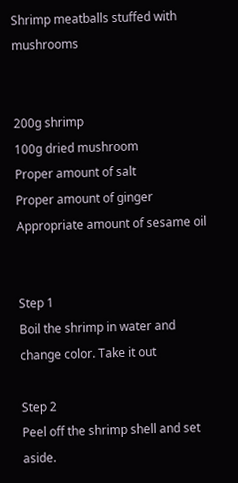Shrimp meatballs stuffed with mushrooms


200g shrimp
100g dried mushroom
Proper amount of salt
Proper amount of ginger
Appropriate amount of sesame oil


Step 1
Boil the shrimp in water and change color. Take it out

Step 2
Peel off the shrimp shell and set aside.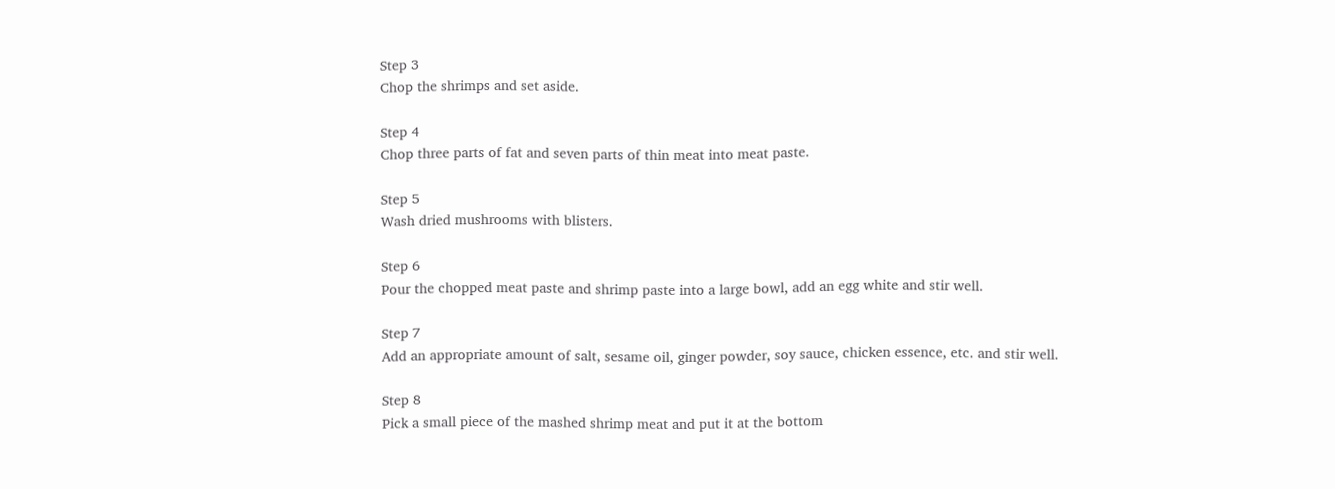Step 3
Chop the shrimps and set aside.

Step 4
Chop three parts of fat and seven parts of thin meat into meat paste.

Step 5
Wash dried mushrooms with blisters.

Step 6
Pour the chopped meat paste and shrimp paste into a large bowl, add an egg white and stir well.

Step 7
Add an appropriate amount of salt, sesame oil, ginger powder, soy sauce, chicken essence, etc. and stir well.

Step 8
Pick a small piece of the mashed shrimp meat and put it at the bottom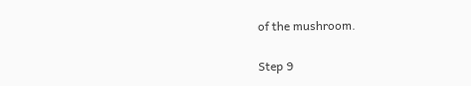of the mushroom.

Step 9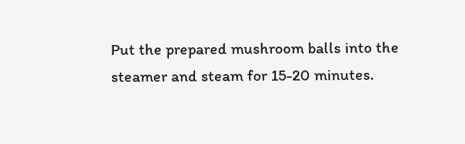Put the prepared mushroom balls into the steamer and steam for 15-20 minutes.